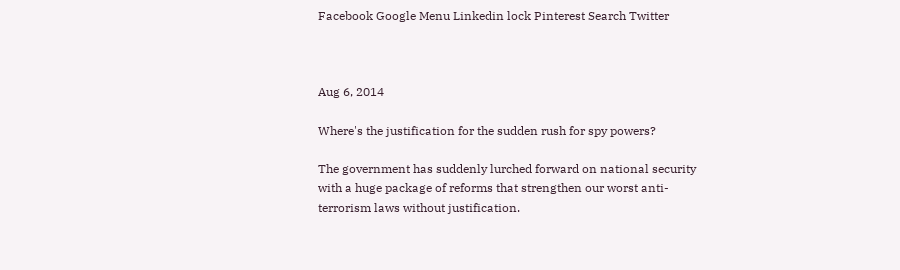Facebook Google Menu Linkedin lock Pinterest Search Twitter



Aug 6, 2014

Where's the justification for the sudden rush for spy powers?

The government has suddenly lurched forward on national security with a huge package of reforms that strengthen our worst anti-terrorism laws without justification.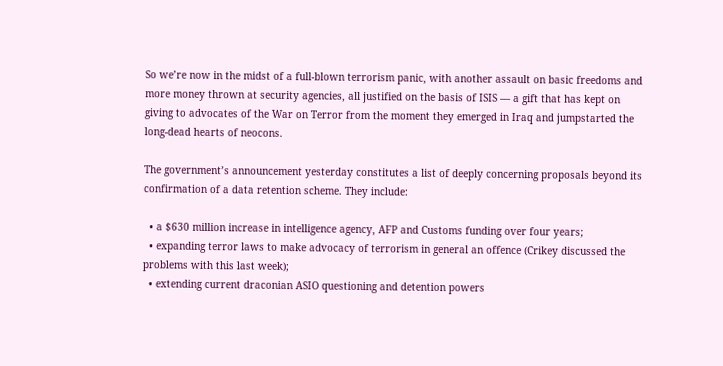So we’re now in the midst of a full-blown terrorism panic, with another assault on basic freedoms and more money thrown at security agencies, all justified on the basis of ISIS — a gift that has kept on giving to advocates of the War on Terror from the moment they emerged in Iraq and jumpstarted the long-dead hearts of neocons.

The government’s announcement yesterday constitutes a list of deeply concerning proposals beyond its confirmation of a data retention scheme. They include:

  • a $630 million increase in intelligence agency, AFP and Customs funding over four years;
  • expanding terror laws to make advocacy of terrorism in general an offence (Crikey discussed the problems with this last week);
  • extending current draconian ASIO questioning and detention powers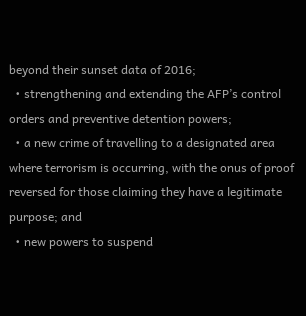beyond their sunset data of 2016;
  • strengthening and extending the AFP’s control orders and preventive detention powers;
  • a new crime of travelling to a designated area where terrorism is occurring, with the onus of proof reversed for those claiming they have a legitimate purpose; and
  • new powers to suspend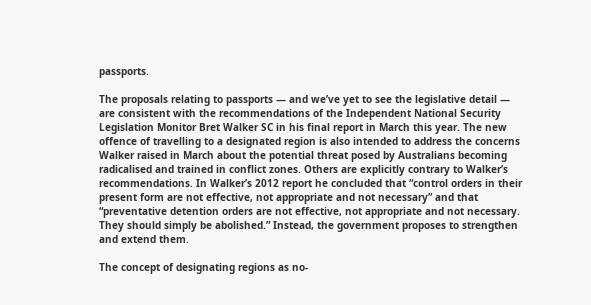passports.

The proposals relating to passports — and we’ve yet to see the legislative detail — are consistent with the recommendations of the Independent National Security Legislation Monitor Bret Walker SC in his final report in March this year. The new offence of travelling to a designated region is also intended to address the concerns Walker raised in March about the potential threat posed by Australians becoming radicalised and trained in conflict zones. Others are explicitly contrary to Walker’s recommendations. In Walker’s 2012 report he concluded that “control orders in their present form are not effective, not appropriate and not necessary” and that “preventative detention orders are not effective, not appropriate and not necessary. They should simply be abolished.” Instead, the government proposes to strengthen and extend them.

The concept of designating regions as no-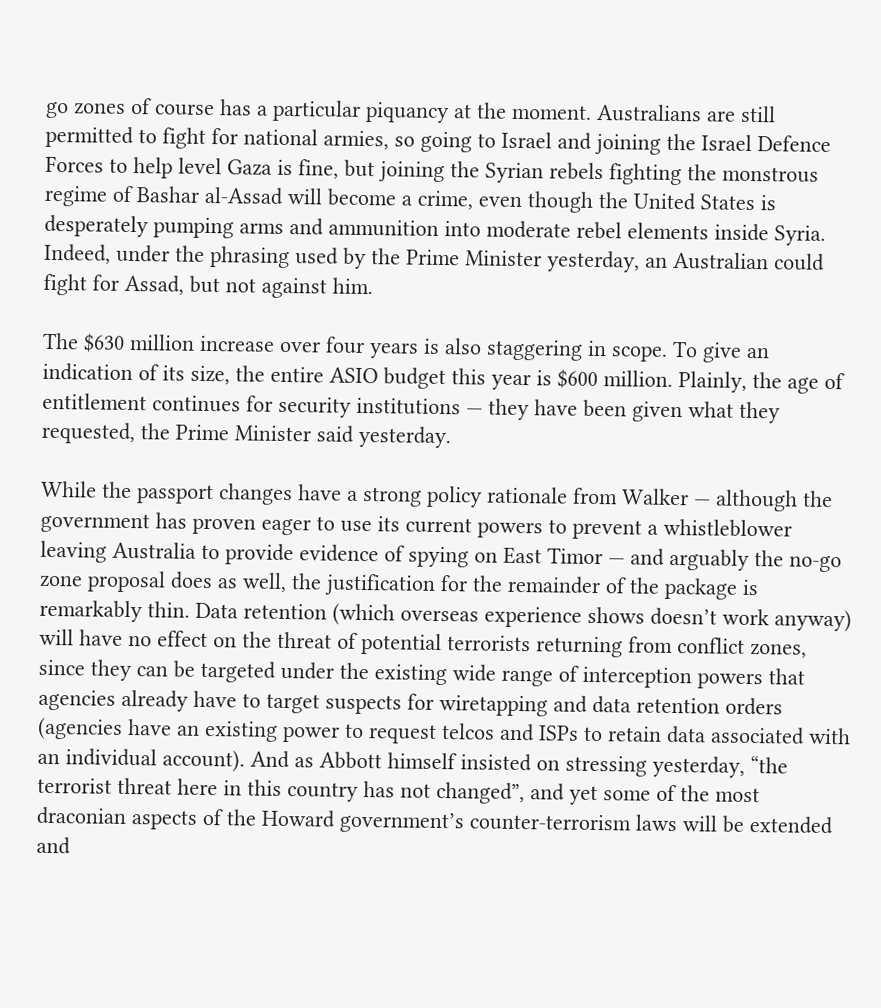go zones of course has a particular piquancy at the moment. Australians are still permitted to fight for national armies, so going to Israel and joining the Israel Defence Forces to help level Gaza is fine, but joining the Syrian rebels fighting the monstrous regime of Bashar al-Assad will become a crime, even though the United States is desperately pumping arms and ammunition into moderate rebel elements inside Syria. Indeed, under the phrasing used by the Prime Minister yesterday, an Australian could fight for Assad, but not against him.

The $630 million increase over four years is also staggering in scope. To give an indication of its size, the entire ASIO budget this year is $600 million. Plainly, the age of entitlement continues for security institutions — they have been given what they requested, the Prime Minister said yesterday.

While the passport changes have a strong policy rationale from Walker — although the government has proven eager to use its current powers to prevent a whistleblower leaving Australia to provide evidence of spying on East Timor — and arguably the no-go zone proposal does as well, the justification for the remainder of the package is remarkably thin. Data retention (which overseas experience shows doesn’t work anyway) will have no effect on the threat of potential terrorists returning from conflict zones, since they can be targeted under the existing wide range of interception powers that agencies already have to target suspects for wiretapping and data retention orders (agencies have an existing power to request telcos and ISPs to retain data associated with an individual account). And as Abbott himself insisted on stressing yesterday, “the terrorist threat here in this country has not changed”, and yet some of the most draconian aspects of the Howard government’s counter-terrorism laws will be extended and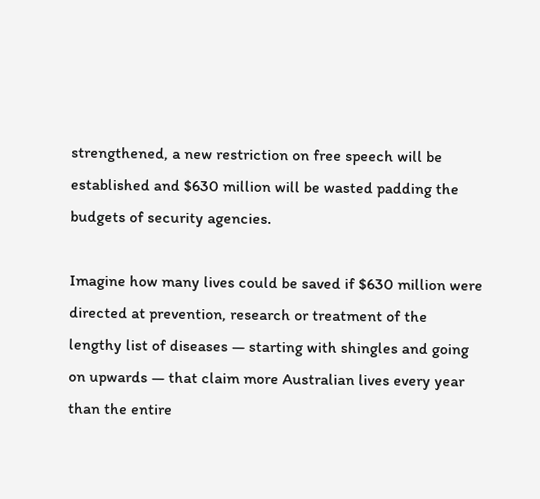strengthened, a new restriction on free speech will be established and $630 million will be wasted padding the budgets of security agencies.

Imagine how many lives could be saved if $630 million were directed at prevention, research or treatment of the lengthy list of diseases — starting with shingles and going on upwards — that claim more Australian lives every year than the entire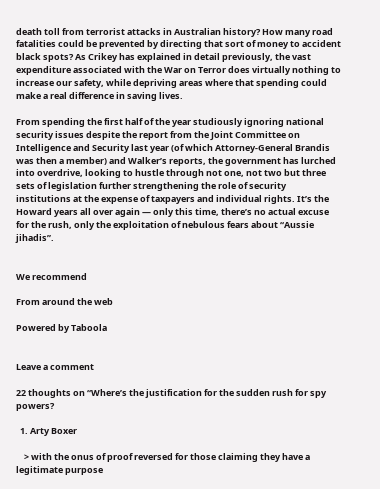death toll from terrorist attacks in Australian history? How many road fatalities could be prevented by directing that sort of money to accident black spots? As Crikey has explained in detail previously, the vast expenditure associated with the War on Terror does virtually nothing to increase our safety, while depriving areas where that spending could make a real difference in saving lives.

From spending the first half of the year studiously ignoring national security issues despite the report from the Joint Committee on Intelligence and Security last year (of which Attorney-General Brandis was then a member) and Walker’s reports, the government has lurched into overdrive, looking to hustle through not one, not two but three sets of legislation further strengthening the role of security institutions at the expense of taxpayers and individual rights. It’s the Howard years all over again — only this time, there’s no actual excuse for the rush, only the exploitation of nebulous fears about “Aussie jihadis”.


We recommend

From around the web

Powered by Taboola


Leave a comment

22 thoughts on “Where’s the justification for the sudden rush for spy powers?

  1. Arty Boxer

    > with the onus of proof reversed for those claiming they have a legitimate purpose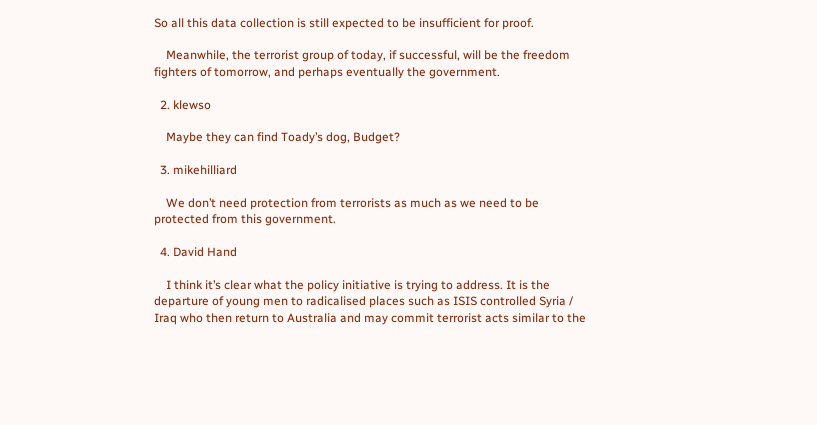So all this data collection is still expected to be insufficient for proof.

    Meanwhile, the terrorist group of today, if successful, will be the freedom fighters of tomorrow, and perhaps eventually the government.

  2. klewso

    Maybe they can find Toady’s dog, Budget?

  3. mikehilliard

    We don’t need protection from terrorists as much as we need to be protected from this government.

  4. David Hand

    I think it’s clear what the policy initiative is trying to address. It is the departure of young men to radicalised places such as ISIS controlled Syria / Iraq who then return to Australia and may commit terrorist acts similar to the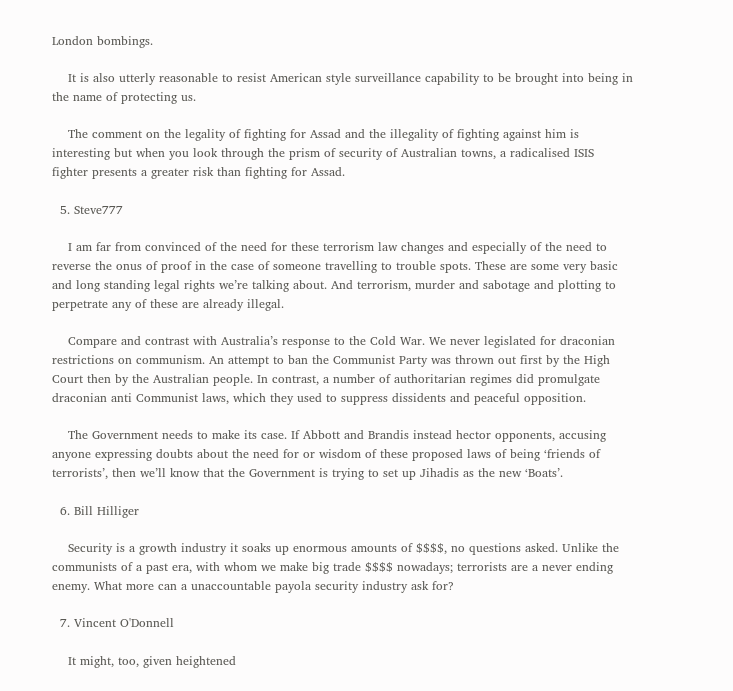London bombings.

    It is also utterly reasonable to resist American style surveillance capability to be brought into being in the name of protecting us.

    The comment on the legality of fighting for Assad and the illegality of fighting against him is interesting but when you look through the prism of security of Australian towns, a radicalised ISIS fighter presents a greater risk than fighting for Assad.

  5. Steve777

    I am far from convinced of the need for these terrorism law changes and especially of the need to reverse the onus of proof in the case of someone travelling to trouble spots. These are some very basic and long standing legal rights we’re talking about. And terrorism, murder and sabotage and plotting to perpetrate any of these are already illegal.

    Compare and contrast with Australia’s response to the Cold War. We never legislated for draconian restrictions on communism. An attempt to ban the Communist Party was thrown out first by the High Court then by the Australian people. In contrast, a number of authoritarian regimes did promulgate draconian anti Communist laws, which they used to suppress dissidents and peaceful opposition.

    The Government needs to make its case. If Abbott and Brandis instead hector opponents, accusing anyone expressing doubts about the need for or wisdom of these proposed laws of being ‘friends of terrorists’, then we’ll know that the Government is trying to set up Jihadis as the new ‘Boats’.

  6. Bill Hilliger

    Security is a growth industry it soaks up enormous amounts of $$$$, no questions asked. Unlike the communists of a past era, with whom we make big trade $$$$ nowadays; terrorists are a never ending enemy. What more can a unaccountable payola security industry ask for?

  7. Vincent O'Donnell

    It might, too, given heightened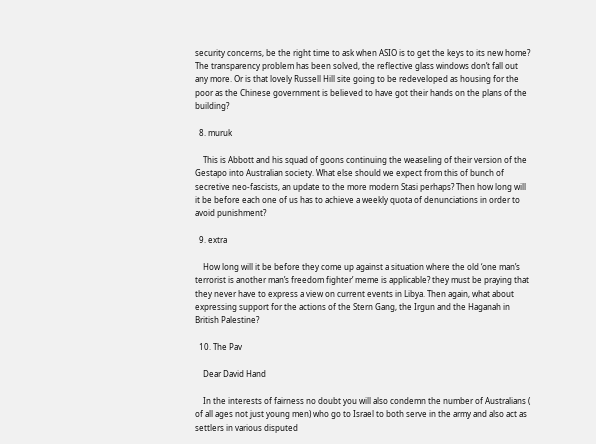security concerns, be the right time to ask when ASIO is to get the keys to its new home? The transparency problem has been solved, the reflective glass windows don’t fall out any more. Or is that lovely Russell Hill site going to be redeveloped as housing for the poor as the Chinese government is believed to have got their hands on the plans of the building?

  8. muruk

    This is Abbott and his squad of goons continuing the weaseling of their version of the Gestapo into Australian society. What else should we expect from this of bunch of secretive neo-fascists, an update to the more modern Stasi perhaps? Then how long will it be before each one of us has to achieve a weekly quota of denunciations in order to avoid punishment?

  9. extra

    How long will it be before they come up against a situation where the old ‘one man’s terrorist is another man’s freedom fighter’ meme is applicable? they must be praying that they never have to express a view on current events in Libya. Then again, what about expressing support for the actions of the Stern Gang, the Irgun and the Haganah in British Palestine?

  10. The Pav

    Dear David Hand

    In the interests of fairness no doubt you will also condemn the number of Australians ( of all ages not just young men) who go to Israel to both serve in the army and also act as settlers in various disputed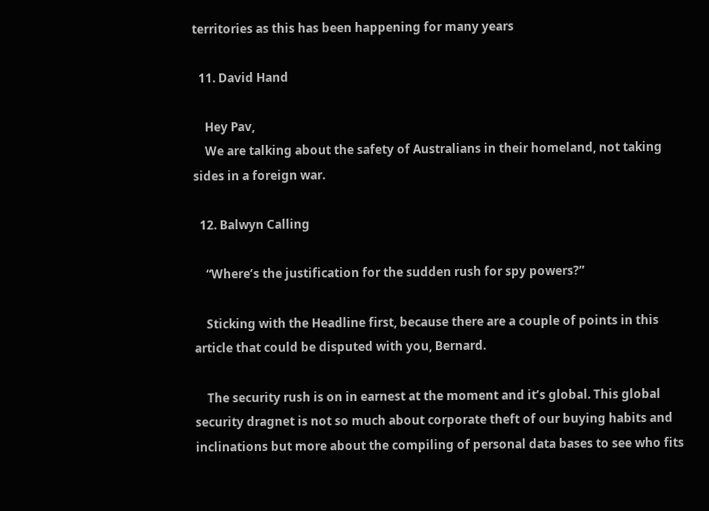territories as this has been happening for many years

  11. David Hand

    Hey Pav,
    We are talking about the safety of Australians in their homeland, not taking sides in a foreign war.

  12. Balwyn Calling

    “Where’s the justification for the sudden rush for spy powers?”

    Sticking with the Headline first, because there are a couple of points in this article that could be disputed with you, Bernard.

    The security rush is on in earnest at the moment and it’s global. This global security dragnet is not so much about corporate theft of our buying habits and inclinations but more about the compiling of personal data bases to see who fits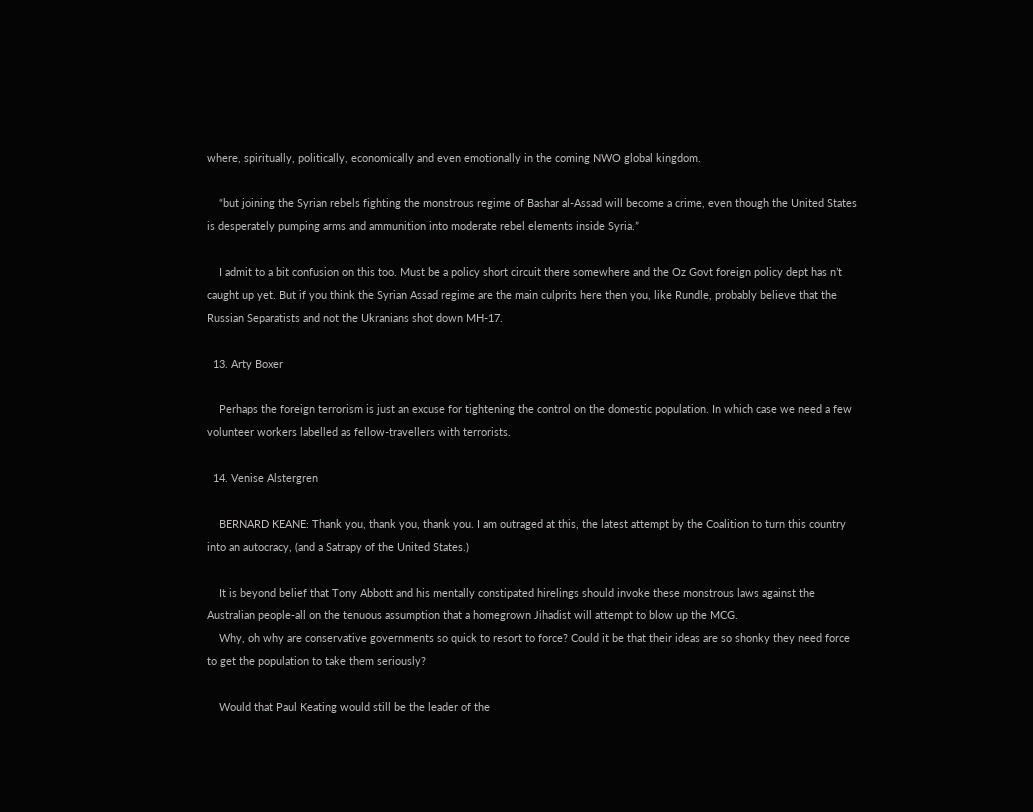where, spiritually, politically, economically and even emotionally in the coming NWO global kingdom.

    “but joining the Syrian rebels fighting the monstrous regime of Bashar al-Assad will become a crime, even though the United States is desperately pumping arms and ammunition into moderate rebel elements inside Syria.”

    I admit to a bit confusion on this too. Must be a policy short circuit there somewhere and the Oz Govt foreign policy dept has n’t caught up yet. But if you think the Syrian Assad regime are the main culprits here then you, like Rundle, probably believe that the Russian Separatists and not the Ukranians shot down MH-17.

  13. Arty Boxer

    Perhaps the foreign terrorism is just an excuse for tightening the control on the domestic population. In which case we need a few volunteer workers labelled as fellow-travellers with terrorists.

  14. Venise Alstergren

    BERNARD KEANE: Thank you, thank you, thank you. I am outraged at this, the latest attempt by the Coalition to turn this country into an autocracy, (and a Satrapy of the United States.)

    It is beyond belief that Tony Abbott and his mentally constipated hirelings should invoke these monstrous laws against the Australian people-all on the tenuous assumption that a homegrown Jihadist will attempt to blow up the MCG.
    Why, oh why are conservative governments so quick to resort to force? Could it be that their ideas are so shonky they need force to get the population to take them seriously?

    Would that Paul Keating would still be the leader of the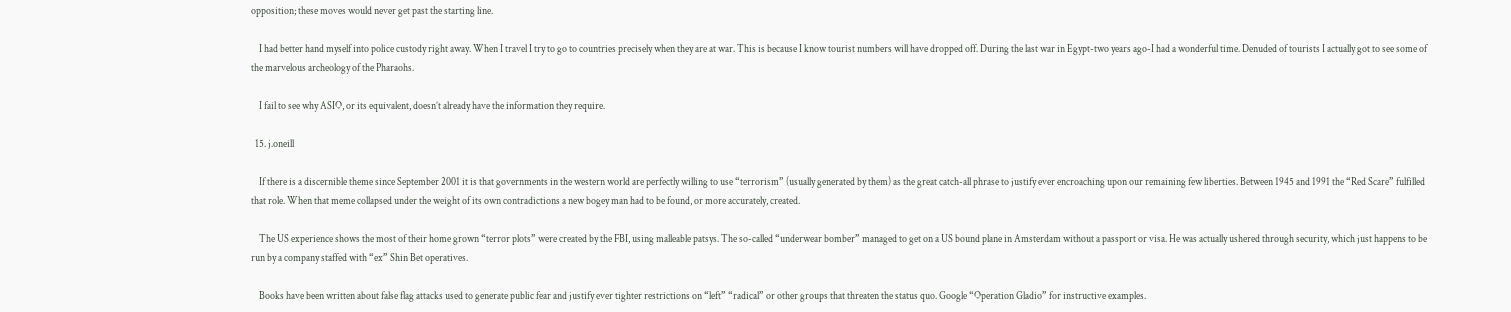opposition; these moves would never get past the starting line.

    I had better hand myself into police custody right away. When I travel I try to go to countries precisely when they are at war. This is because I know tourist numbers will have dropped off. During the last war in Egypt-two years ago-I had a wonderful time. Denuded of tourists I actually got to see some of the marvelous archeology of the Pharaohs.

    I fail to see why ASIO, or its equivalent, doesn’t already have the information they require.

  15. j.oneill

    If there is a discernible theme since September 2001 it is that governments in the western world are perfectly willing to use “terrorism” (usually generated by them) as the great catch-all phrase to justify ever encroaching upon our remaining few liberties. Between 1945 and 1991 the “Red Scare” fulfilled that role. When that meme collapsed under the weight of its own contradictions a new bogey man had to be found, or more accurately, created.

    The US experience shows the most of their home grown “terror plots” were created by the FBI, using malleable patsys. The so-called “underwear bomber” managed to get on a US bound plane in Amsterdam without a passport or visa. He was actually ushered through security, which just happens to be run by a company staffed with “ex” Shin Bet operatives.

    Books have been written about false flag attacks used to generate public fear and justify ever tighter restrictions on “left” “radical” or other groups that threaten the status quo. Google “Operation Gladio” for instructive examples.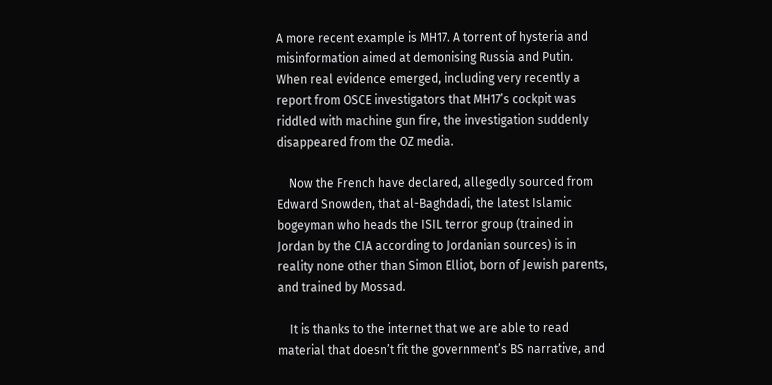A more recent example is MH17. A torrent of hysteria and misinformation aimed at demonising Russia and Putin. When real evidence emerged, including very recently a report from OSCE investigators that MH17’s cockpit was riddled with machine gun fire, the investigation suddenly disappeared from the OZ media.

    Now the French have declared, allegedly sourced from Edward Snowden, that al-Baghdadi, the latest Islamic bogeyman who heads the ISIL terror group (trained in Jordan by the CIA according to Jordanian sources) is in reality none other than Simon Elliot, born of Jewish parents, and trained by Mossad.

    It is thanks to the internet that we are able to read material that doesn’t fit the government’s BS narrative, and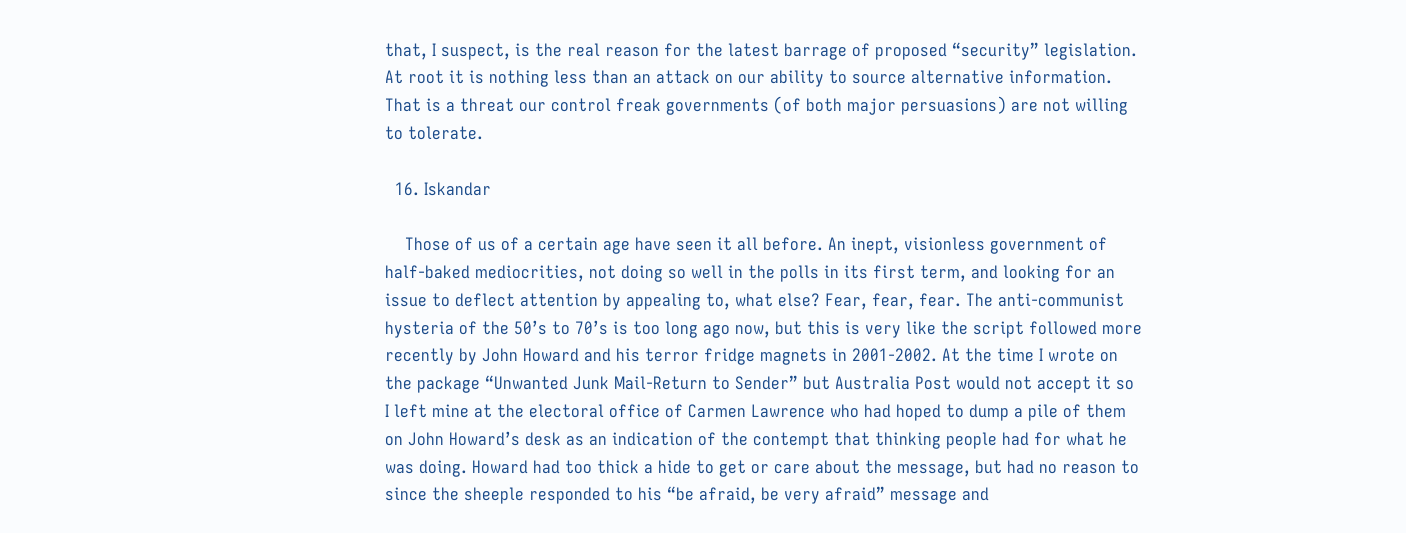that, I suspect, is the real reason for the latest barrage of proposed “security” legislation. At root it is nothing less than an attack on our ability to source alternative information. That is a threat our control freak governments (of both major persuasions) are not willing to tolerate.

  16. Iskandar

    Those of us of a certain age have seen it all before. An inept, visionless government of half-baked mediocrities, not doing so well in the polls in its first term, and looking for an issue to deflect attention by appealing to, what else? Fear, fear, fear. The anti-communist hysteria of the 50’s to 70’s is too long ago now, but this is very like the script followed more recently by John Howard and his terror fridge magnets in 2001-2002. At the time I wrote on the package “Unwanted Junk Mail-Return to Sender” but Australia Post would not accept it so I left mine at the electoral office of Carmen Lawrence who had hoped to dump a pile of them on John Howard’s desk as an indication of the contempt that thinking people had for what he was doing. Howard had too thick a hide to get or care about the message, but had no reason to since the sheeple responded to his “be afraid, be very afraid” message and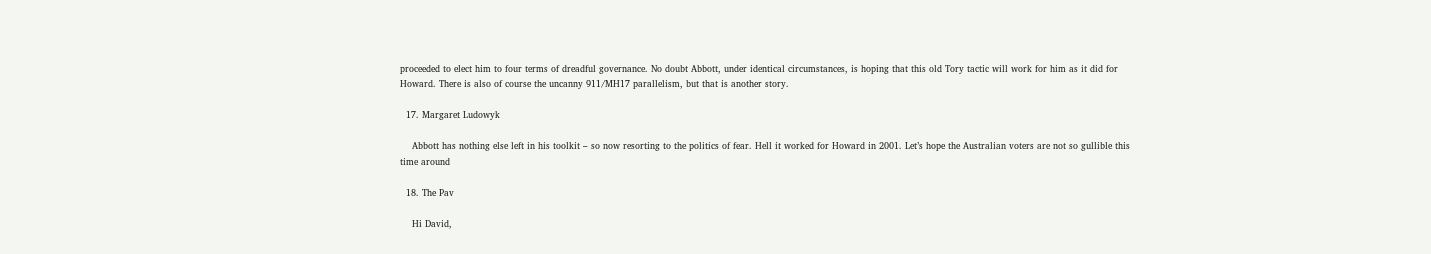proceeded to elect him to four terms of dreadful governance. No doubt Abbott, under identical circumstances, is hoping that this old Tory tactic will work for him as it did for Howard. There is also of course the uncanny 911/MH17 parallelism, but that is another story.

  17. Margaret Ludowyk

    Abbott has nothing else left in his toolkit – so now resorting to the politics of fear. Hell it worked for Howard in 2001. Let’s hope the Australian voters are not so gullible this time around

  18. The Pav

    Hi David,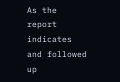As the report indicates and followed up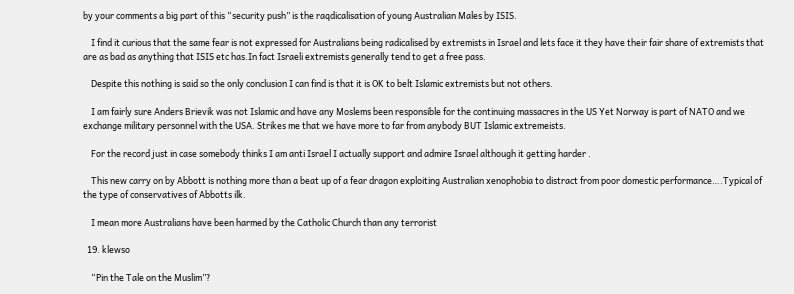by your comments a big part of this “security push” is the raqdicalisation of young Australian Males by ISIS.

    I find it curious that the same fear is not expressed for Australians being radicalised by extremists in Israel and lets face it they have their fair share of extremists that are as bad as anything that ISIS etc has.In fact Israeli extremists generally tend to get a free pass.

    Despite this nothing is said so the only conclusion I can find is that it is OK to belt Islamic extremists but not others.

    I am fairly sure Anders Brievik was not Islamic and have any Moslems been responsible for the continuing massacres in the US Yet Norway is part of NATO and we exchange military personnel with the USA. Strikes me that we have more to far from anybody BUT Islamic extremeists.

    For the record just in case somebody thinks I am anti Israel I actually support and admire Israel although it getting harder .

    This new carry on by Abbott is nothing more than a beat up of a fear dragon exploiting Australian xenophobia to distract from poor domestic performance….Typical of the type of conservatives of Abbotts ilk.

    I mean more Australians have been harmed by the Catholic Church than any terrorist

  19. klewso

    “Pin the Tale on the Muslim”?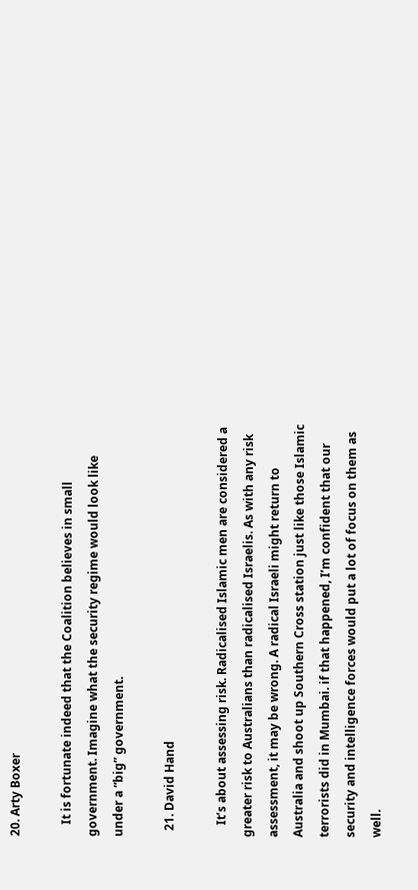20. Arty Boxer

    It is fortunate indeed that the Coalition believes in small government. Imagine what the security regime would look like under a “big” government.

  21. David Hand

    It’s about assessing risk. Radicalised Islamic men are considered a greater risk to Australians than radicalised Israelis. As with any risk assessment, it may be wrong. A radical Israeli might return to Australia and shoot up Southern Cross station just like those Islamic terrorists did in Mumbai. if that happened, I’m confident that our security and intelligence forces would put a lot of focus on them as well.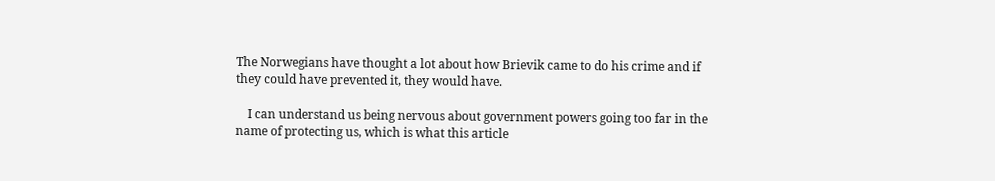The Norwegians have thought a lot about how Brievik came to do his crime and if they could have prevented it, they would have.

    I can understand us being nervous about government powers going too far in the name of protecting us, which is what this article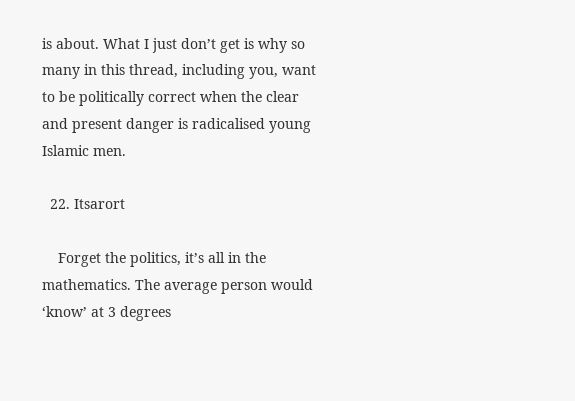is about. What I just don’t get is why so many in this thread, including you, want to be politically correct when the clear and present danger is radicalised young Islamic men.

  22. Itsarort

    Forget the politics, it’s all in the mathematics. The average person would ‘know’ at 3 degrees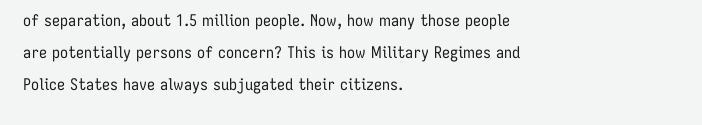of separation, about 1.5 million people. Now, how many those people are potentially persons of concern? This is how Military Regimes and Police States have always subjugated their citizens.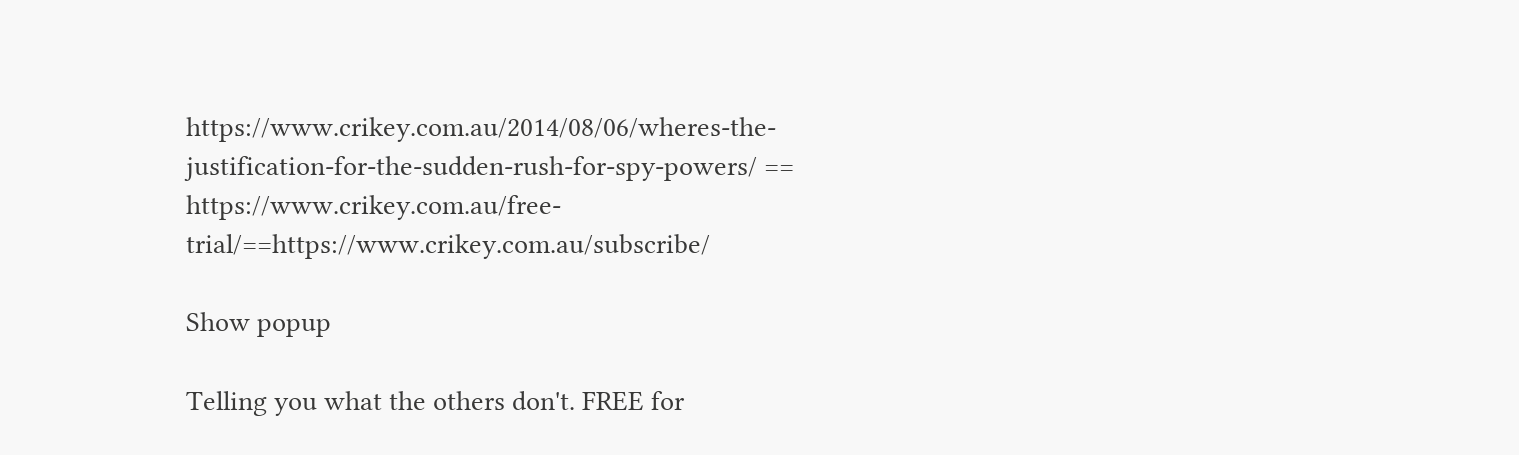https://www.crikey.com.au/2014/08/06/wheres-the-justification-for-the-sudden-rush-for-spy-powers/ == https://www.crikey.com.au/free-trial/==https://www.crikey.com.au/subscribe/

Show popup

Telling you what the others don't. FREE for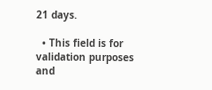21 days.

  • This field is for validation purposes and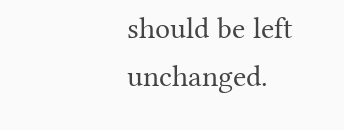should be left unchanged.